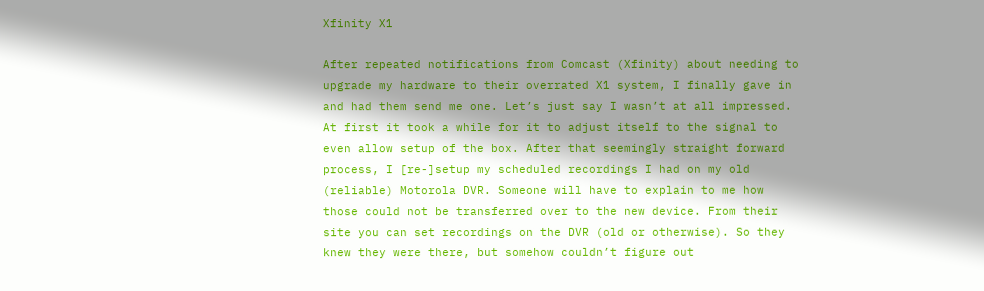Xfinity X1

After repeated notifications from Comcast (Xfinity) about needing to upgrade my hardware to their overrated X1 system, I finally gave in and had them send me one. Let’s just say I wasn’t at all impressed. At first it took a while for it to adjust itself to the signal to even allow setup of the box. After that seemingly straight forward process, I [re-]setup my scheduled recordings I had on my old (reliable) Motorola DVR. Someone will have to explain to me how those could not be transferred over to the new device. From their site you can set recordings on the DVR (old or otherwise). So they knew they were there, but somehow couldn’t figure out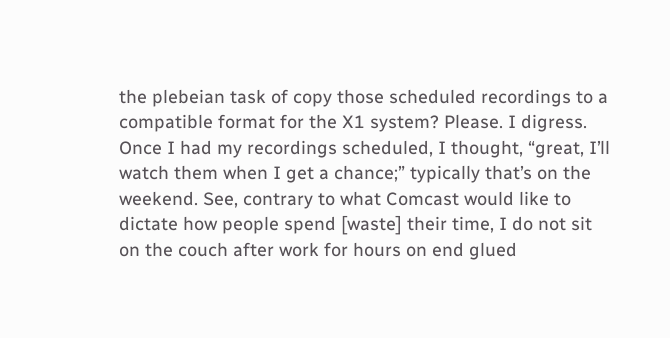the plebeian task of copy those scheduled recordings to a compatible format for the X1 system? Please. I digress. Once I had my recordings scheduled, I thought, “great, I’ll watch them when I get a chance;” typically that’s on the weekend. See, contrary to what Comcast would like to dictate how people spend [waste] their time, I do not sit on the couch after work for hours on end glued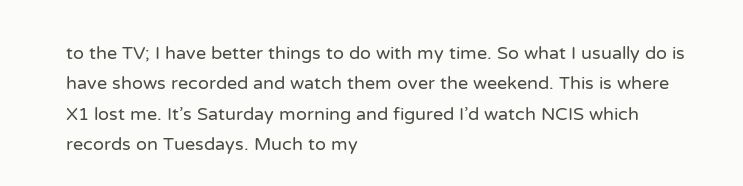to the TV; I have better things to do with my time. So what I usually do is have shows recorded and watch them over the weekend. This is where X1 lost me. It’s Saturday morning and figured I’d watch NCIS which records on Tuesdays. Much to my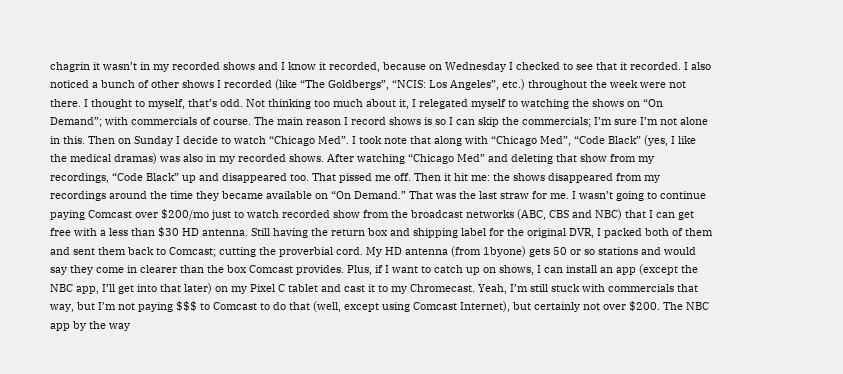chagrin it wasn’t in my recorded shows and I know it recorded, because on Wednesday I checked to see that it recorded. I also noticed a bunch of other shows I recorded (like “The Goldbergs”, “NCIS: Los Angeles”, etc.) throughout the week were not there. I thought to myself, that’s odd. Not thinking too much about it, I relegated myself to watching the shows on “On Demand”; with commercials of course. The main reason I record shows is so I can skip the commercials; I’m sure I’m not alone in this. Then on Sunday I decide to watch “Chicago Med”. I took note that along with “Chicago Med”, “Code Black” (yes, I like the medical dramas) was also in my recorded shows. After watching “Chicago Med” and deleting that show from my recordings, “Code Black” up and disappeared too. That pissed me off. Then it hit me: the shows disappeared from my recordings around the time they became available on “On Demand.” That was the last straw for me. I wasn’t going to continue paying Comcast over $200/mo just to watch recorded show from the broadcast networks (ABC, CBS and NBC) that I can get free with a less than $30 HD antenna. Still having the return box and shipping label for the original DVR, I packed both of them and sent them back to Comcast; cutting the proverbial cord. My HD antenna (from 1byone) gets 50 or so stations and would say they come in clearer than the box Comcast provides. Plus, if I want to catch up on shows, I can install an app (except the NBC app, I’ll get into that later) on my Pixel C tablet and cast it to my Chromecast. Yeah, I’m still stuck with commercials that way, but I’m not paying $$$ to Comcast to do that (well, except using Comcast Internet), but certainly not over $200. The NBC app by the way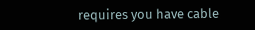requires you have cable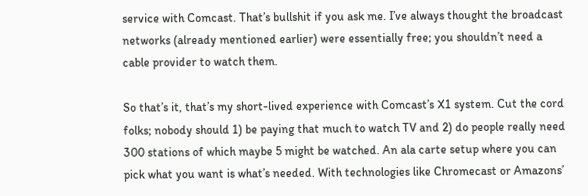service with Comcast. That’s bullshit if you ask me. I’ve always thought the broadcast networks (already mentioned earlier) were essentially free; you shouldn’t need a cable provider to watch them.

So that’s it, that’s my short-lived experience with Comcast’s X1 system. Cut the cord folks; nobody should 1) be paying that much to watch TV and 2) do people really need 300 stations of which maybe 5 might be watched. An ala carte setup where you can pick what you want is what’s needed. With technologies like Chromecast or Amazons’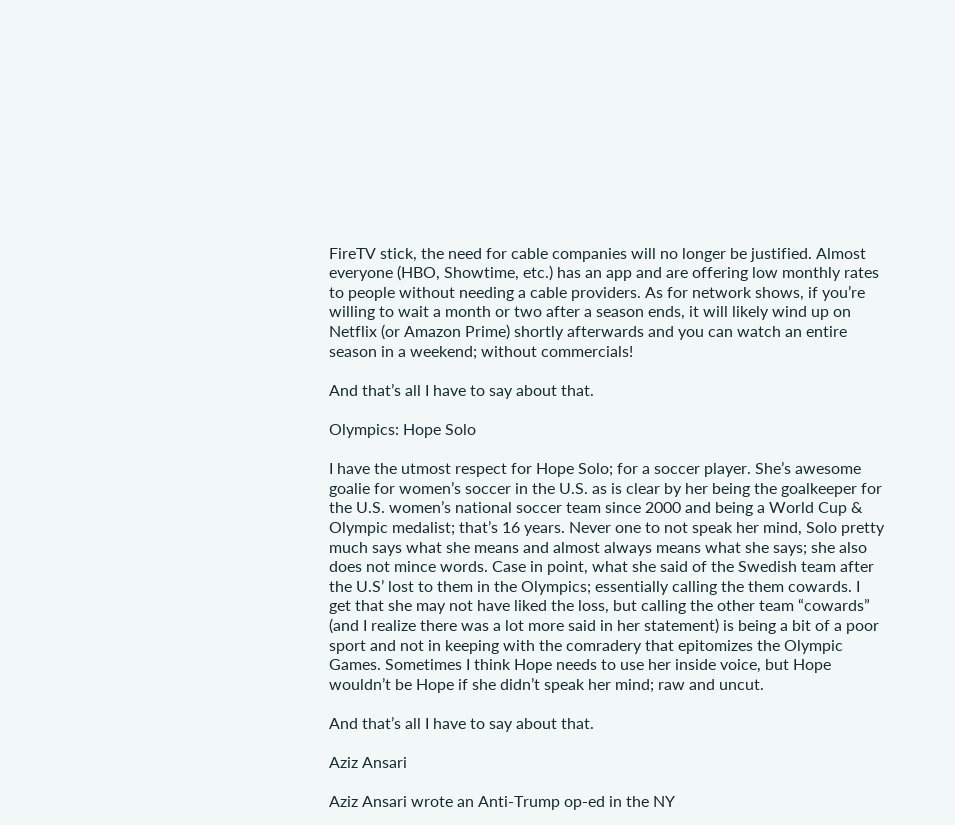FireTV stick, the need for cable companies will no longer be justified. Almost everyone (HBO, Showtime, etc.) has an app and are offering low monthly rates to people without needing a cable providers. As for network shows, if you’re willing to wait a month or two after a season ends, it will likely wind up on Netflix (or Amazon Prime) shortly afterwards and you can watch an entire season in a weekend; without commercials!

And that’s all I have to say about that.

Olympics: Hope Solo

I have the utmost respect for Hope Solo; for a soccer player. She’s awesome goalie for women’s soccer in the U.S. as is clear by her being the goalkeeper for the U.S. women’s national soccer team since 2000 and being a World Cup & Olympic medalist; that’s 16 years. Never one to not speak her mind, Solo pretty much says what she means and almost always means what she says; she also does not mince words. Case in point, what she said of the Swedish team after the U.S’ lost to them in the Olympics; essentially calling the them cowards. I get that she may not have liked the loss, but calling the other team “cowards” (and I realize there was a lot more said in her statement) is being a bit of a poor sport and not in keeping with the comradery that epitomizes the Olympic Games. Sometimes I think Hope needs to use her inside voice, but Hope wouldn’t be Hope if she didn’t speak her mind; raw and uncut.

And that’s all I have to say about that.

Aziz Ansari

Aziz Ansari wrote an Anti-Trump op-ed in the NY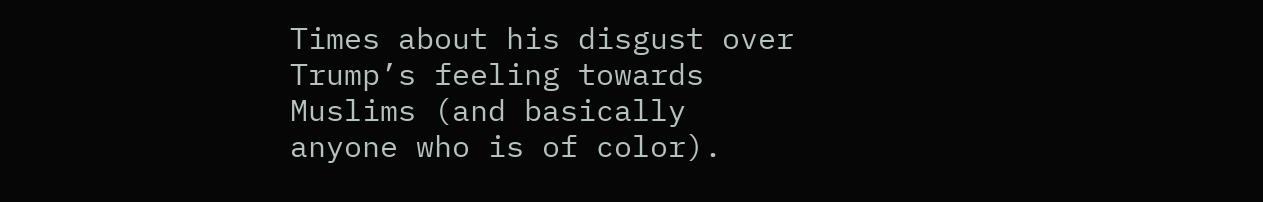Times about his disgust over Trump’s feeling towards Muslims (and basically anyone who is of color).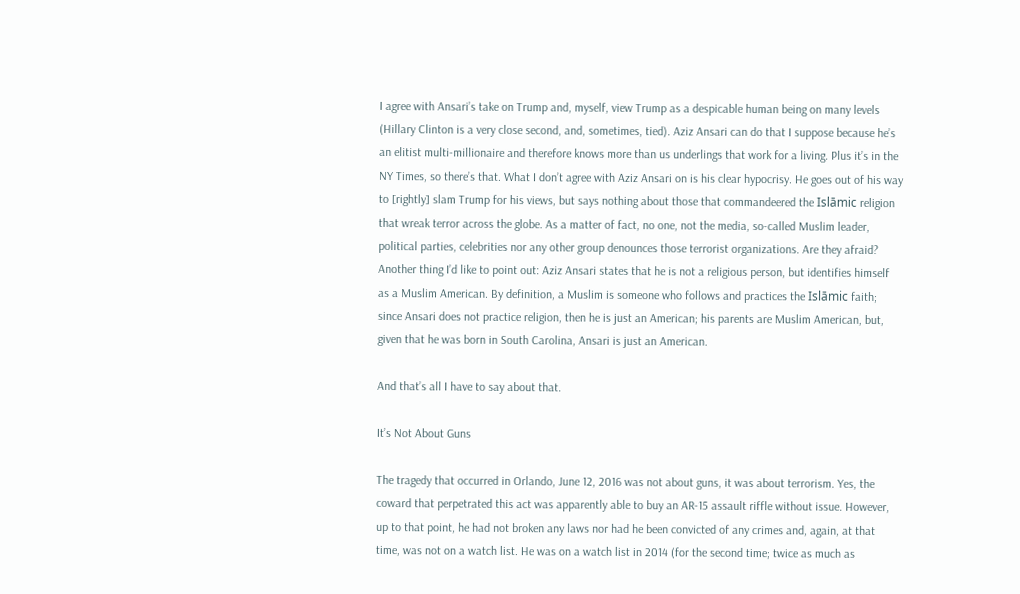I agree with Ansari’s take on Trump and, myself, view Trump as a despicable human being on many levels (Hillary Clinton is a very close second, and, sometimes, tied). Aziz Ansari can do that I suppose because he’s an elitist multi-millionaire and therefore knows more than us underlings that work for a living. Plus it’s in the NY Times, so there’s that. What I don’t agree with Aziz Ansari on is his clear hypocrisy. He goes out of his way to [rightly] slam Trump for his views, but says nothing about those that commandeered the Islāmic religion that wreak terror across the globe. As a matter of fact, no one, not the media, so-called Muslim leader, political parties, celebrities nor any other group denounces those terrorist organizations. Are they afraid? Another thing I’d like to point out: Aziz Ansari states that he is not a religious person, but identifies himself as a Muslim American. By definition, a Muslim is someone who follows and practices the Islāmic faith; since Ansari does not practice religion, then he is just an American; his parents are Muslim American, but, given that he was born in South Carolina, Ansari is just an American.

And that’s all I have to say about that.

It’s Not About Guns

The tragedy that occurred in Orlando, June 12, 2016 was not about guns, it was about terrorism. Yes, the coward that perpetrated this act was apparently able to buy an AR-15 assault riffle without issue. However, up to that point, he had not broken any laws nor had he been convicted of any crimes and, again, at that time, was not on a watch list. He was on a watch list in 2014 (for the second time; twice as much as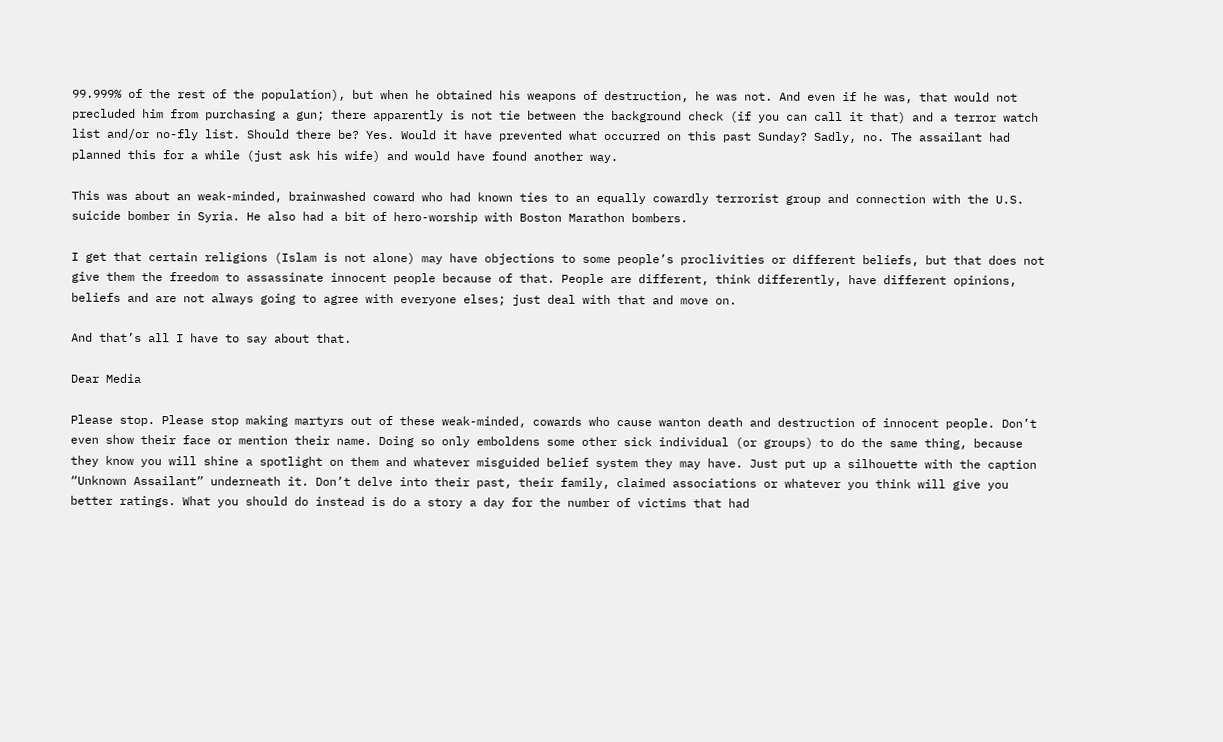99.999% of the rest of the population), but when he obtained his weapons of destruction, he was not. And even if he was, that would not precluded him from purchasing a gun; there apparently is not tie between the background check (if you can call it that) and a terror watch list and/or no-fly list. Should there be? Yes. Would it have prevented what occurred on this past Sunday? Sadly, no. The assailant had planned this for a while (just ask his wife) and would have found another way.

This was about an weak-minded, brainwashed coward who had known ties to an equally cowardly terrorist group and connection with the U.S. suicide bomber in Syria. He also had a bit of hero-worship with Boston Marathon bombers.

I get that certain religions (Islam is not alone) may have objections to some people’s proclivities or different beliefs, but that does not give them the freedom to assassinate innocent people because of that. People are different, think differently, have different opinions, beliefs and are not always going to agree with everyone elses; just deal with that and move on.

And that’s all I have to say about that.

Dear Media

Please stop. Please stop making martyrs out of these weak-minded, cowards who cause wanton death and destruction of innocent people. Don’t even show their face or mention their name. Doing so only emboldens some other sick individual (or groups) to do the same thing, because they know you will shine a spotlight on them and whatever misguided belief system they may have. Just put up a silhouette with the caption “Unknown Assailant” underneath it. Don’t delve into their past, their family, claimed associations or whatever you think will give you better ratings. What you should do instead is do a story a day for the number of victims that had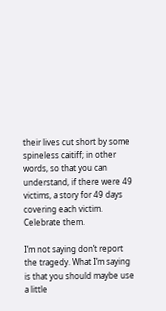their lives cut short by some spineless caitiff; in other words, so that you can understand, if there were 49 victims, a story for 49 days covering each victim. Celebrate them.

I’m not saying don’t report the tragedy. What I’m saying is that you should maybe use a little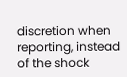discretion when reporting, instead of the shock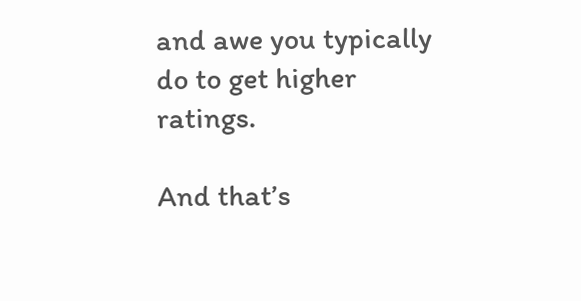and awe you typically do to get higher ratings.

And that’s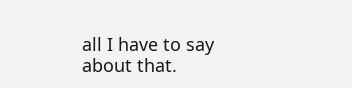all I have to say about that.